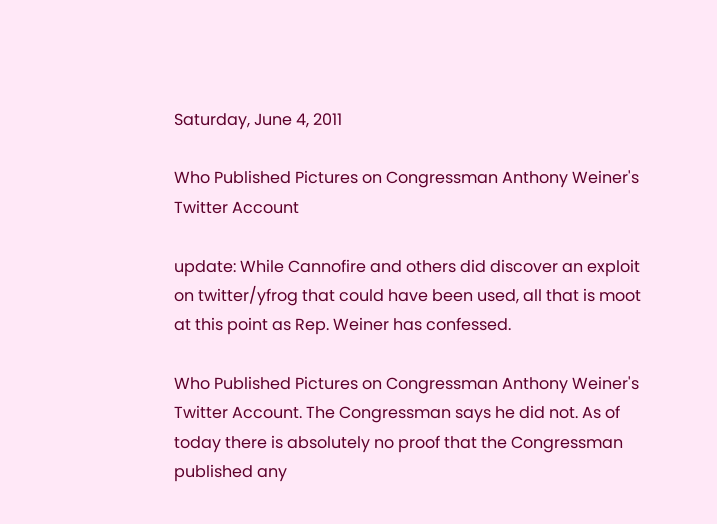Saturday, June 4, 2011

Who Published Pictures on Congressman Anthony Weiner's Twitter Account

update: While Cannofire and others did discover an exploit on twitter/yfrog that could have been used, all that is moot at this point as Rep. Weiner has confessed.

Who Published Pictures on Congressman Anthony Weiner's Twitter Account. The Congressman says he did not. As of today there is absolutely no proof that the Congressman published any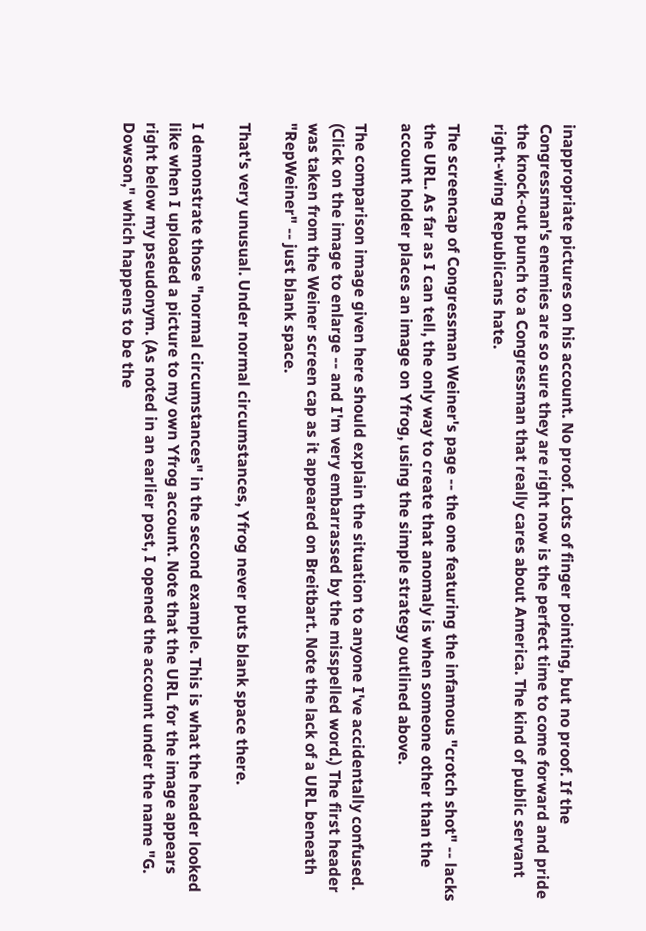inappropriate pictures on his account. No proof. Lots of finger pointing, but no proof. If the Congressman's enemies are so sure they are right now is the perfect time to come forward and pride the knock-out punch to a Congressman that really cares about America. The kind of public servant right-wing Republicans hate.

The screencap of Congressman Weiner's page -- the one featuring the infamous "crotch shot" -- lacks the URL. As far as I can tell, the only way to create that anomaly is when someone other than the account holder places an image on Yfrog, using the simple strategy outlined above.

The comparison image given here should explain the situation to anyone I've accidentally confused. (Click on the image to enlarge -- and I'm very embarrassed by the misspelled word.) The first header was taken from the Weiner screen cap as it appeared on Breitbart. Note the lack of a URL beneath "RepWeiner" -- just blank space.

That's very unusual. Under normal circumstances, Yfrog never puts blank space there.

I demonstrate those "normal circumstances" in the second example. This is what the header looked like when I uploaded a picture to my own Yfrog account. Note that the URL for the image appears right below my pseudonym. (As noted in an earlier post, I opened the account under the name "G. Dowson," which happens to be the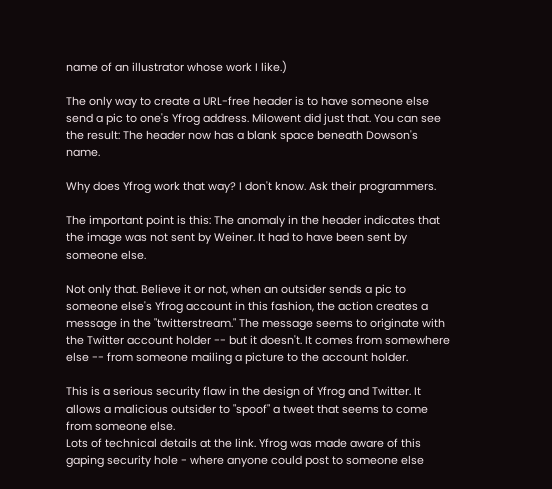name of an illustrator whose work I like.)

The only way to create a URL-free header is to have someone else send a pic to one's Yfrog address. Milowent did just that. You can see the result: The header now has a blank space beneath Dowson's name.

Why does Yfrog work that way? I don't know. Ask their programmers.

The important point is this: The anomaly in the header indicates that the image was not sent by Weiner. It had to have been sent by someone else.

Not only that. Believe it or not, when an outsider sends a pic to someone else's Yfrog account in this fashion, the action creates a message in the "twitterstream." The message seems to originate with the Twitter account holder -- but it doesn't. It comes from somewhere else -- from someone mailing a picture to the account holder.

This is a serious security flaw in the design of Yfrog and Twitter. It allows a malicious outsider to "spoof" a tweet that seems to come from someone else.
Lots of technical details at the link. Yfrog was made aware of this gaping security hole - where anyone could post to someone else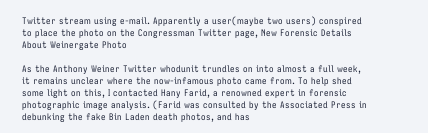Twitter stream using e-mail. Apparently a user(maybe two users) conspired to place the photo on the Congressman Twitter page, New Forensic Details About Weinergate Photo

As the Anthony Weiner Twitter whodunit trundles on into almost a full week, it remains unclear where the now-infamous photo came from. To help shed some light on this, I contacted Hany Farid, a renowned expert in forensic photographic image analysis. (Farid was consulted by the Associated Press in debunking the fake Bin Laden death photos, and has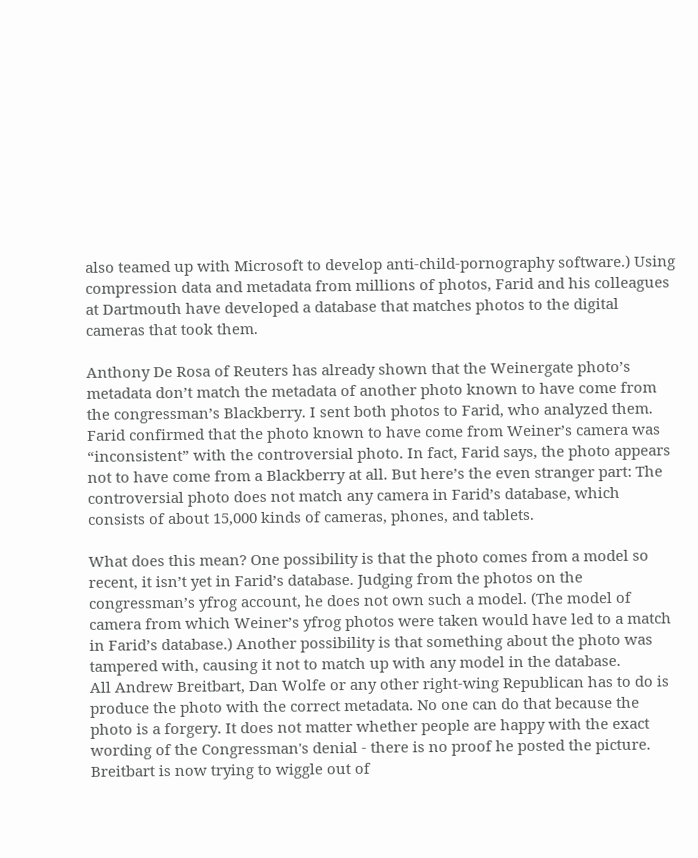also teamed up with Microsoft to develop anti-child-pornography software.) Using compression data and metadata from millions of photos, Farid and his colleagues at Dartmouth have developed a database that matches photos to the digital cameras that took them.

Anthony De Rosa of Reuters has already shown that the Weinergate photo’s metadata don’t match the metadata of another photo known to have come from the congressman’s Blackberry. I sent both photos to Farid, who analyzed them. Farid confirmed that the photo known to have come from Weiner’s camera was “inconsistent” with the controversial photo. In fact, Farid says, the photo appears not to have come from a Blackberry at all. But here’s the even stranger part: The controversial photo does not match any camera in Farid’s database, which consists of about 15,000 kinds of cameras, phones, and tablets.

What does this mean? One possibility is that the photo comes from a model so recent, it isn’t yet in Farid’s database. Judging from the photos on the congressman’s yfrog account, he does not own such a model. (The model of camera from which Weiner’s yfrog photos were taken would have led to a match in Farid’s database.) Another possibility is that something about the photo was tampered with, causing it not to match up with any model in the database.
All Andrew Breitbart, Dan Wolfe or any other right-wing Republican has to do is produce the photo with the correct metadata. No one can do that because the photo is a forgery. It does not matter whether people are happy with the exact wording of the Congressman's denial - there is no proof he posted the picture. Breitbart is now trying to wiggle out of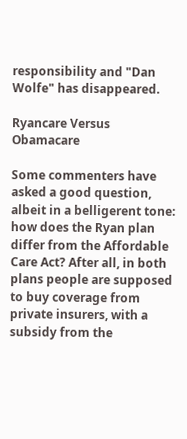responsibility and "Dan Wolfe" has disappeared.

Ryancare Versus Obamacare

Some commenters have asked a good question, albeit in a belligerent tone: how does the Ryan plan differ from the Affordable Care Act? After all, in both plans people are supposed to buy coverage from private insurers, with a subsidy from the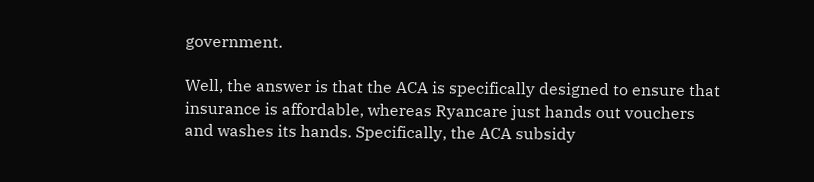government.

Well, the answer is that the ACA is specifically designed to ensure that insurance is affordable, whereas Ryancare just hands out vouchers and washes its hands. Specifically, the ACA subsidy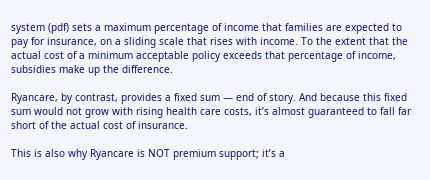system (pdf) sets a maximum percentage of income that families are expected to pay for insurance, on a sliding scale that rises with income. To the extent that the actual cost of a minimum acceptable policy exceeds that percentage of income, subsidies make up the difference.

Ryancare, by contrast, provides a fixed sum — end of story. And because this fixed sum would not grow with rising health care costs, it’s almost guaranteed to fall far short of the actual cost of insurance.

This is also why Ryancare is NOT premium support; it’s a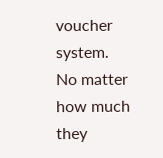voucher system. No matter how much they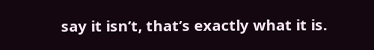say it isn’t, that’s exactly what it is.